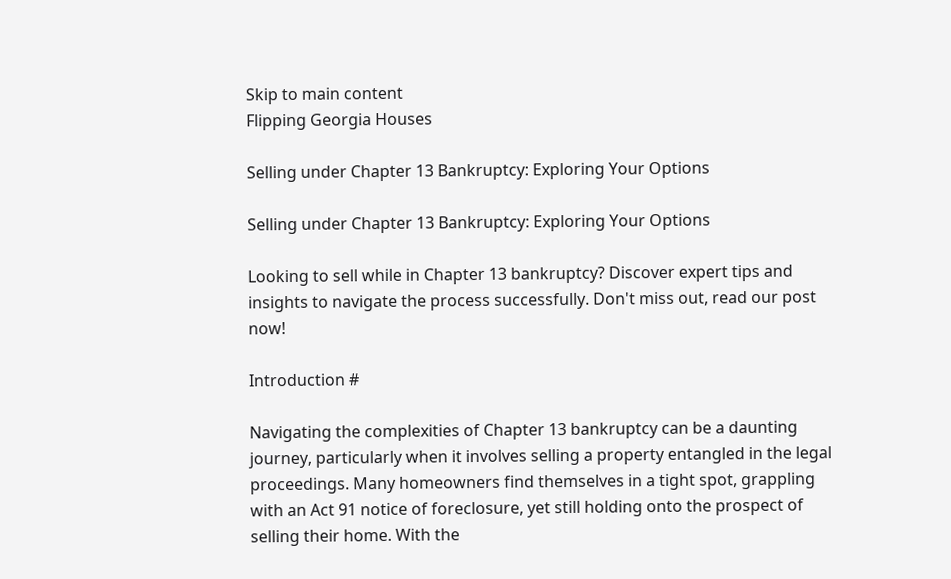Skip to main content
Flipping Georgia Houses

Selling under Chapter 13 Bankruptcy: Exploring Your Options

Selling under Chapter 13 Bankruptcy: Exploring Your Options

Looking to sell while in Chapter 13 bankruptcy? Discover expert tips and insights to navigate the process successfully. Don't miss out, read our post now!

Introduction #

Navigating the complexities of Chapter 13 bankruptcy can be a daunting journey, particularly when it involves selling a property entangled in the legal proceedings. Many homeowners find themselves in a tight spot, grappling with an Act 91 notice of foreclosure, yet still holding onto the prospect of selling their home. With the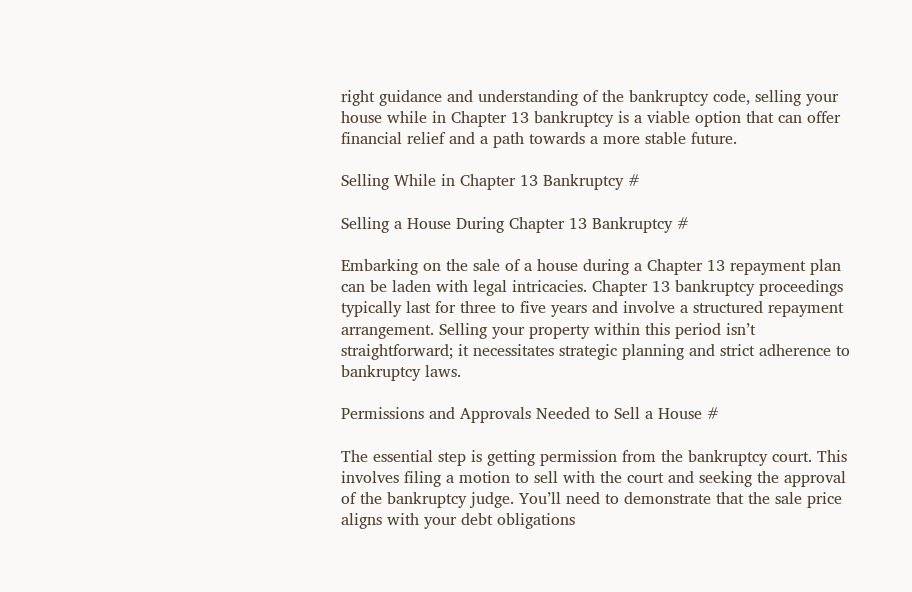right guidance and understanding of the bankruptcy code, selling your house while in Chapter 13 bankruptcy is a viable option that can offer financial relief and a path towards a more stable future.

Selling While in Chapter 13 Bankruptcy #

Selling a House During Chapter 13 Bankruptcy #

Embarking on the sale of a house during a Chapter 13 repayment plan can be laden with legal intricacies. Chapter 13 bankruptcy proceedings typically last for three to five years and involve a structured repayment arrangement. Selling your property within this period isn’t straightforward; it necessitates strategic planning and strict adherence to bankruptcy laws.

Permissions and Approvals Needed to Sell a House #

The essential step is getting permission from the bankruptcy court. This involves filing a motion to sell with the court and seeking the approval of the bankruptcy judge. You’ll need to demonstrate that the sale price aligns with your debt obligations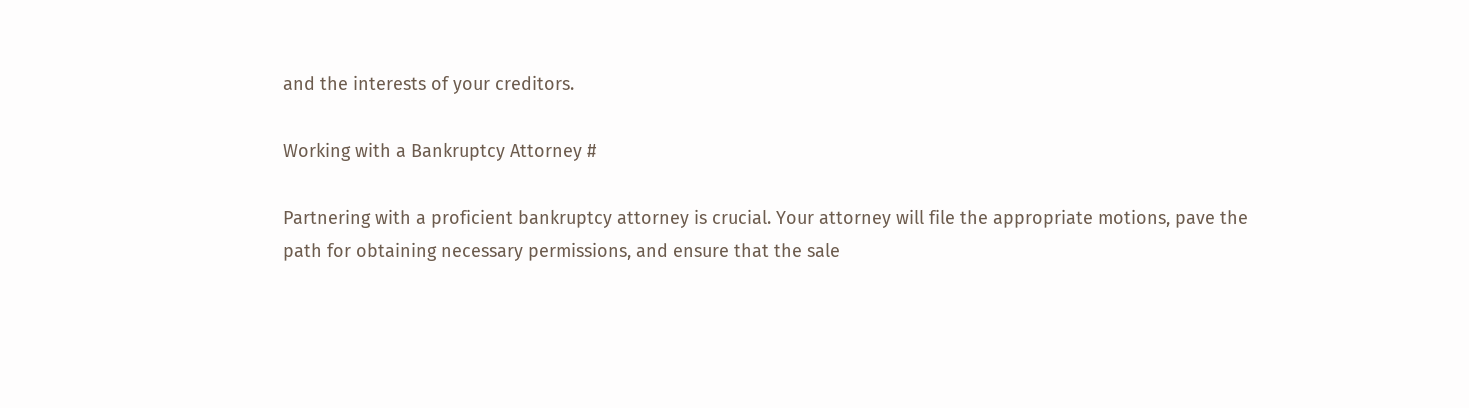and the interests of your creditors.

Working with a Bankruptcy Attorney #

Partnering with a proficient bankruptcy attorney is crucial. Your attorney will file the appropriate motions, pave the path for obtaining necessary permissions, and ensure that the sale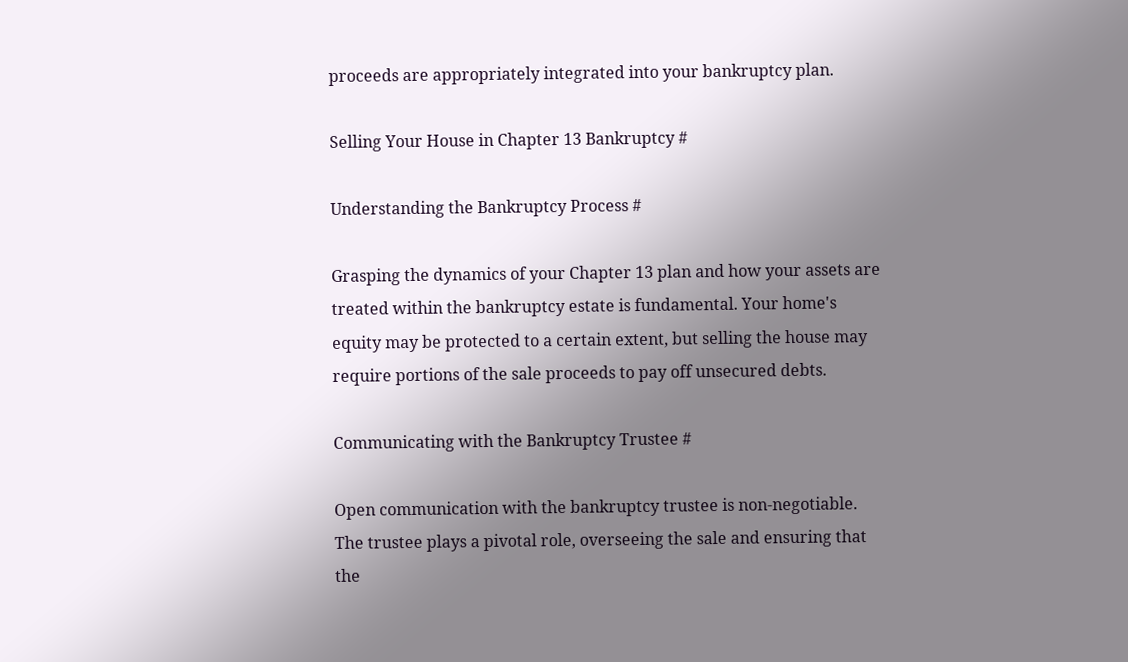proceeds are appropriately integrated into your bankruptcy plan.

Selling Your House in Chapter 13 Bankruptcy #

Understanding the Bankruptcy Process #

Grasping the dynamics of your Chapter 13 plan and how your assets are treated within the bankruptcy estate is fundamental. Your home's equity may be protected to a certain extent, but selling the house may require portions of the sale proceeds to pay off unsecured debts.

Communicating with the Bankruptcy Trustee #

Open communication with the bankruptcy trustee is non-negotiable. The trustee plays a pivotal role, overseeing the sale and ensuring that the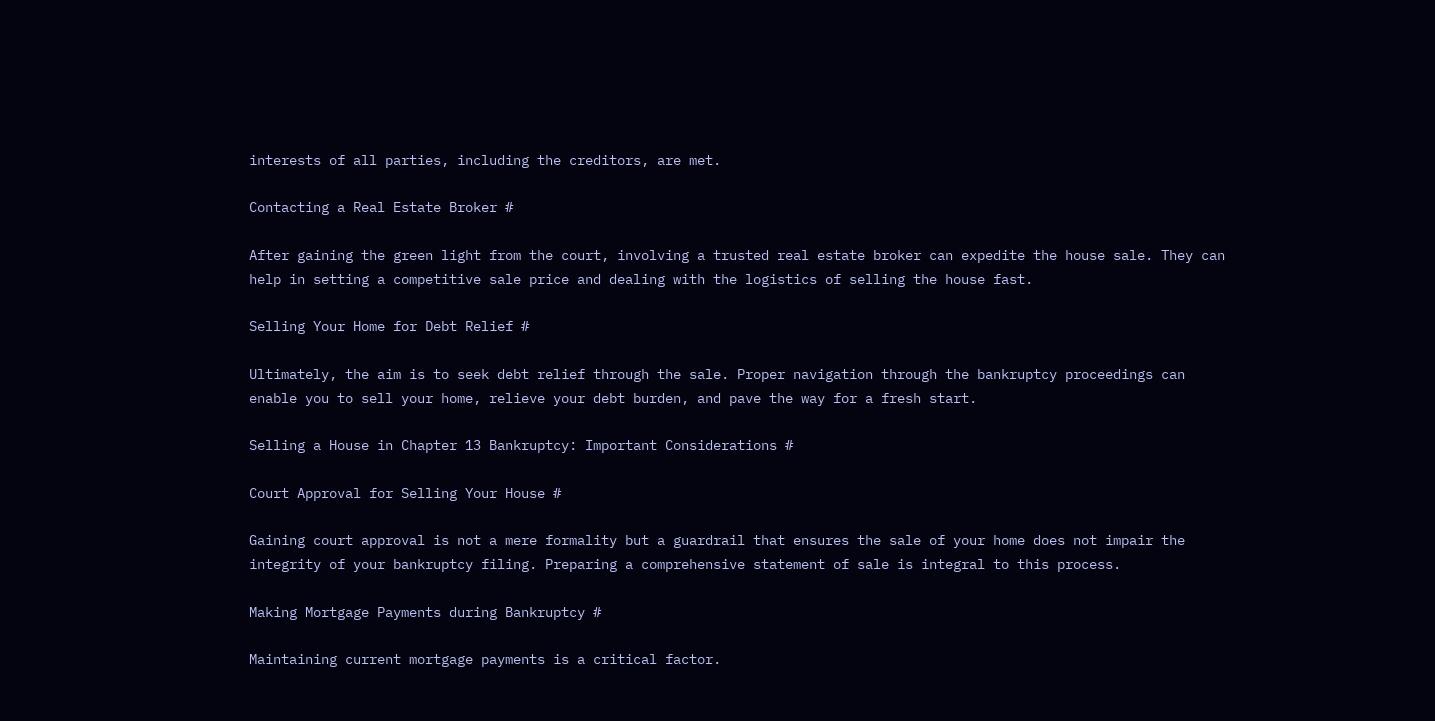interests of all parties, including the creditors, are met.

Contacting a Real Estate Broker #

After gaining the green light from the court, involving a trusted real estate broker can expedite the house sale. They can help in setting a competitive sale price and dealing with the logistics of selling the house fast.

Selling Your Home for Debt Relief #

Ultimately, the aim is to seek debt relief through the sale. Proper navigation through the bankruptcy proceedings can enable you to sell your home, relieve your debt burden, and pave the way for a fresh start.

Selling a House in Chapter 13 Bankruptcy: Important Considerations #

Court Approval for Selling Your House #

Gaining court approval is not a mere formality but a guardrail that ensures the sale of your home does not impair the integrity of your bankruptcy filing. Preparing a comprehensive statement of sale is integral to this process.

Making Mortgage Payments during Bankruptcy #

Maintaining current mortgage payments is a critical factor.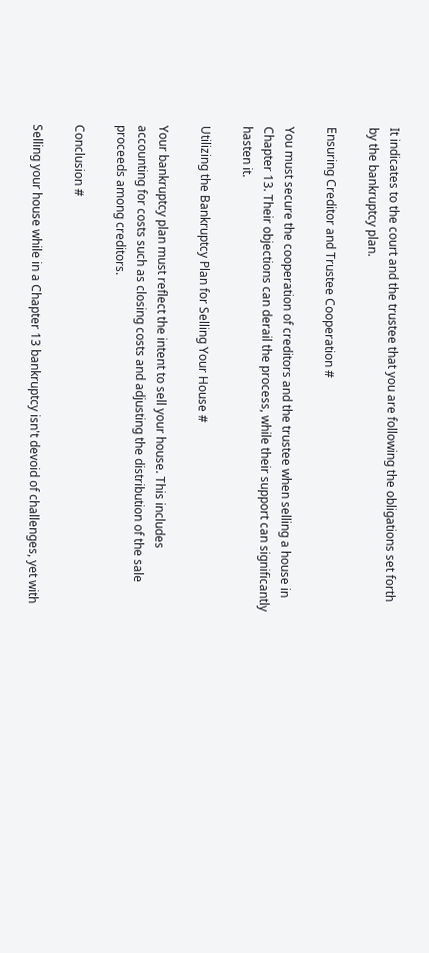It indicates to the court and the trustee that you are following the obligations set forth by the bankruptcy plan.

Ensuring Creditor and Trustee Cooperation #

You must secure the cooperation of creditors and the trustee when selling a house in Chapter 13. Their objections can derail the process, while their support can significantly hasten it.

Utilizing the Bankruptcy Plan for Selling Your House #

Your bankruptcy plan must reflect the intent to sell your house. This includes accounting for costs such as closing costs and adjusting the distribution of the sale proceeds among creditors.

Conclusion #

Selling your house while in a Chapter 13 bankruptcy isn't devoid of challenges, yet with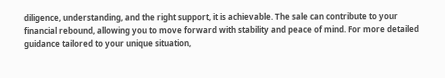diligence, understanding, and the right support, it is achievable. The sale can contribute to your financial rebound, allowing you to move forward with stability and peace of mind. For more detailed guidance tailored to your unique situation,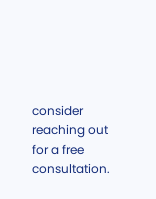consider reaching out for a free consultation.